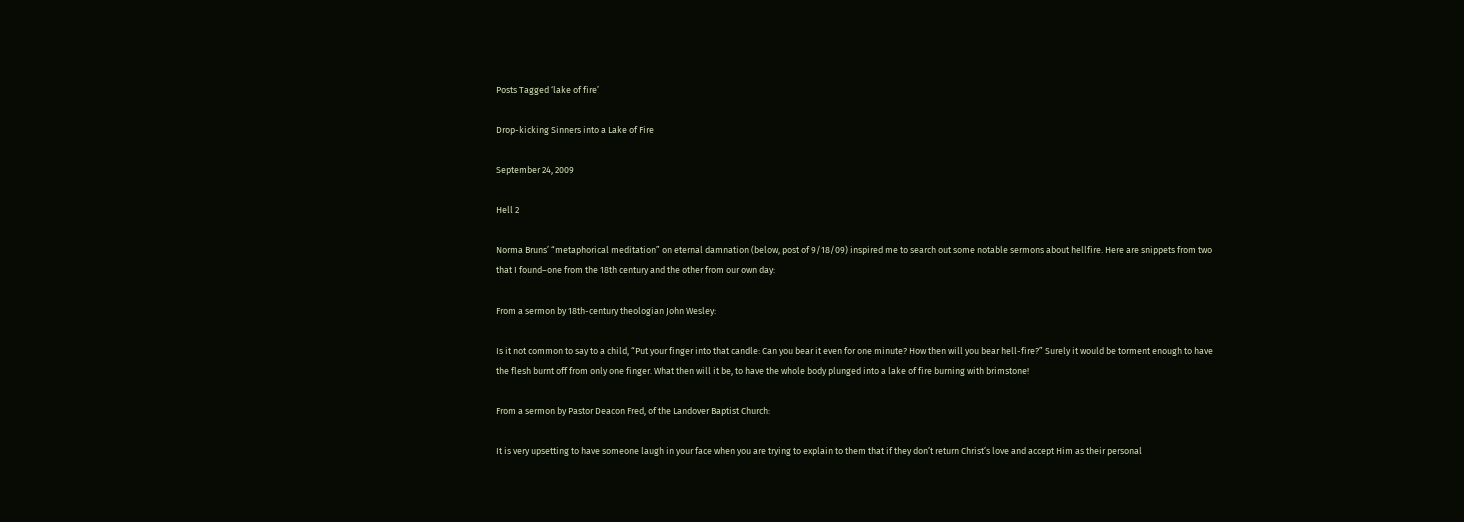Posts Tagged ‘lake of fire’

Drop-kicking Sinners into a Lake of Fire

September 24, 2009

Hell 2

Norma Bruns’ “metaphorical meditation” on eternal damnation (below, post of 9/18/09) inspired me to search out some notable sermons about hellfire. Here are snippets from two that I found–one from the 18th century and the other from our own day:

From a sermon by 18th-century theologian John Wesley:

Is it not common to say to a child, “Put your finger into that candle: Can you bear it even for one minute? How then will you bear hell-fire?” Surely it would be torment enough to have the flesh burnt off from only one finger. What then will it be, to have the whole body plunged into a lake of fire burning with brimstone!

From a sermon by Pastor Deacon Fred, of the Landover Baptist Church:

It is very upsetting to have someone laugh in your face when you are trying to explain to them that if they don’t return Christ’s love and accept Him as their personal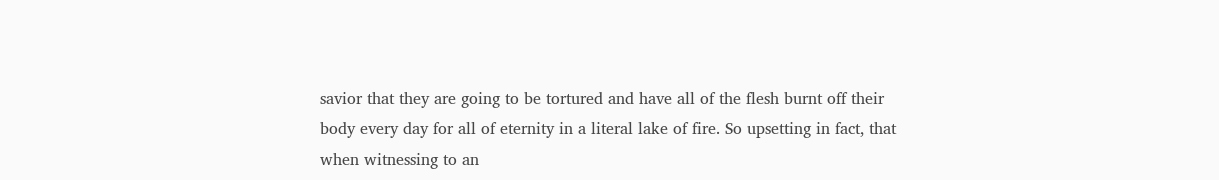savior that they are going to be tortured and have all of the flesh burnt off their body every day for all of eternity in a literal lake of fire. So upsetting in fact, that when witnessing to an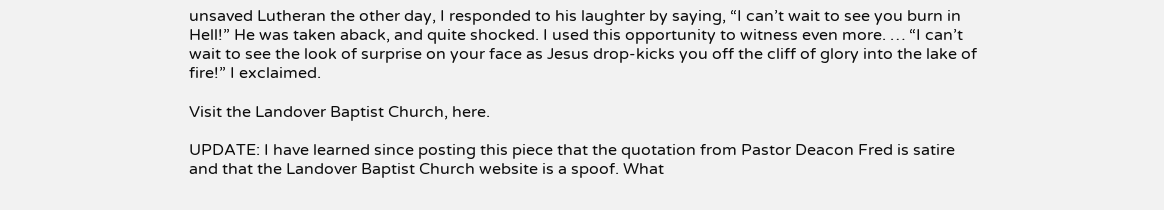unsaved Lutheran the other day, I responded to his laughter by saying, “I can’t wait to see you burn in Hell!” He was taken aback, and quite shocked. I used this opportunity to witness even more. … “I can’t wait to see the look of surprise on your face as Jesus drop-kicks you off the cliff of glory into the lake of fire!” I exclaimed.

Visit the Landover Baptist Church, here.

UPDATE: I have learned since posting this piece that the quotation from Pastor Deacon Fred is satire and that the Landover Baptist Church website is a spoof. What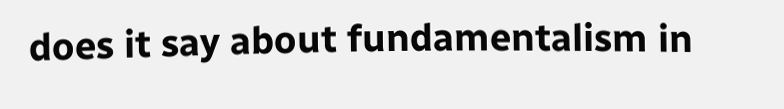does it say about fundamentalism in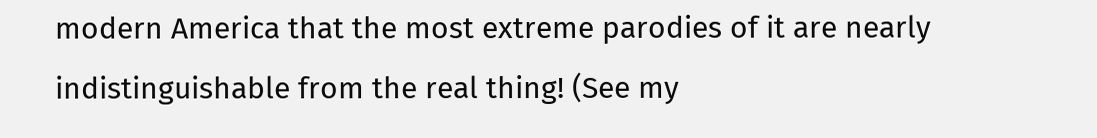modern America that the most extreme parodies of it are nearly indistinguishable from the real thing! (See my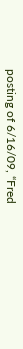posting of 6/16/09, “Fred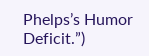Phelps’s Humor Deficit.”)